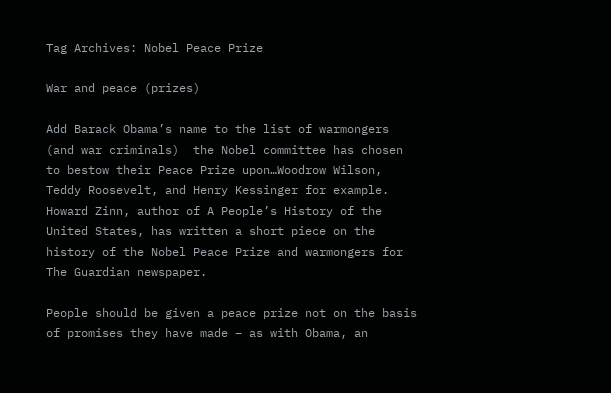Tag Archives: Nobel Peace Prize

War and peace (prizes)

Add Barack Obama’s name to the list of warmongers (and war criminals)  the Nobel committee has chosen to bestow their Peace Prize upon…Woodrow Wilson, Teddy Roosevelt, and Henry Kessinger for example. Howard Zinn, author of A People’s History of the United States, has written a short piece on the history of the Nobel Peace Prize and warmongers for The Guardian newspaper.

People should be given a peace prize not on the basis of promises they have made – as with Obama, an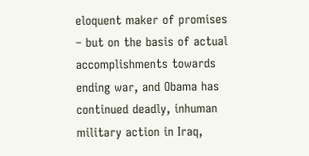eloquent maker of promises – but on the basis of actual accomplishments towards ending war, and Obama has continued deadly, inhuman military action in Iraq,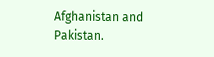Afghanistan and Pakistan.